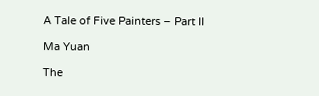A Tale of Five Painters – Part II

Ma Yuan

The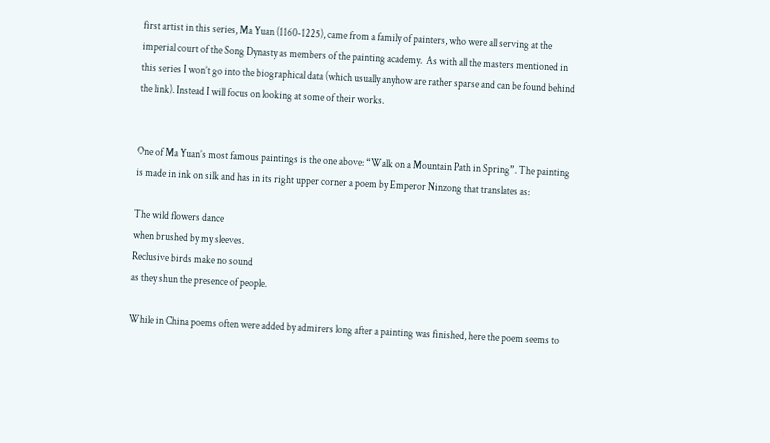first artist in this series, Ma Yuan (1160-1225), came from a family of painters, who were all serving at the imperial court of the Song Dynasty as members of the painting academy.  As with all the masters mentioned in this series I won’t go into the biographical data (which usually anyhow are rather sparse and can be found behind the link). Instead I will focus on looking at some of their works.


One of Ma Yuan’s most famous paintings is the one above: “Walk on a Mountain Path in Spring”. The painting is made in ink on silk and has in its right upper corner a poem by Emperor Ninzong that translates as:

The wild flowers dance
when brushed by my sleeves.
Reclusive birds make no sound
as they shun the presence of people.

While in China poems often were added by admirers long after a painting was finished, here the poem seems to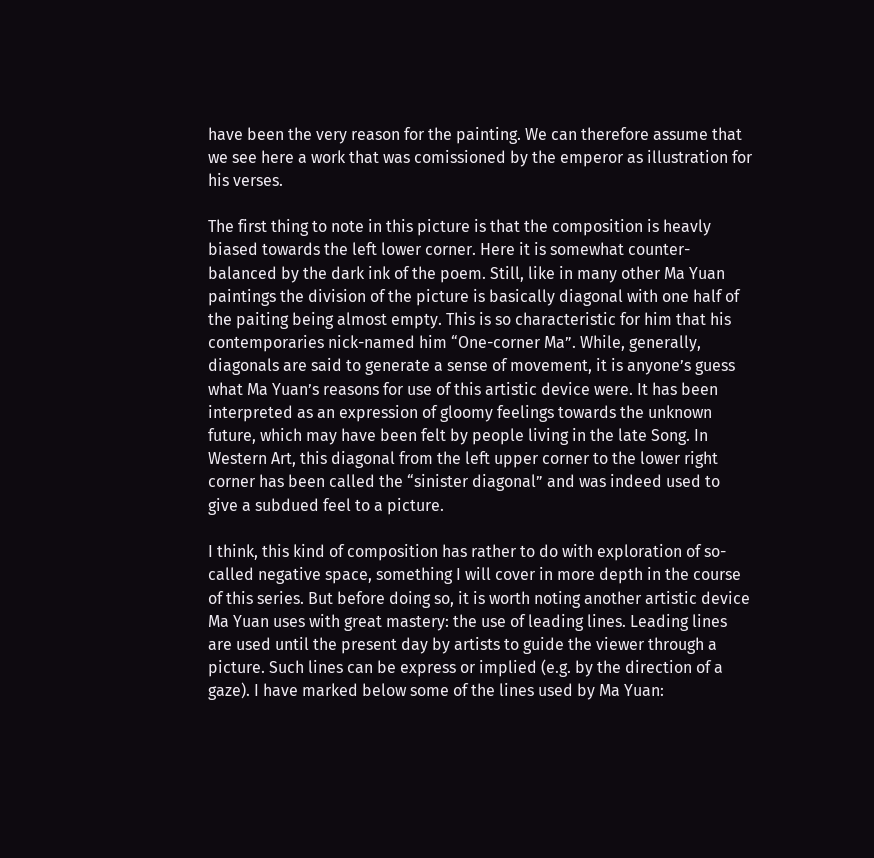have been the very reason for the painting. We can therefore assume that we see here a work that was comissioned by the emperor as illustration for his verses.

The first thing to note in this picture is that the composition is heavly biased towards the left lower corner. Here it is somewhat counter-balanced by the dark ink of the poem. Still, like in many other Ma Yuan paintings the division of the picture is basically diagonal with one half of the paiting being almost empty. This is so characteristic for him that his contemporaries nick-named him “One-corner Ma”. While, generally, diagonals are said to generate a sense of movement, it is anyone’s guess what Ma Yuan’s reasons for use of this artistic device were. It has been interpreted as an expression of gloomy feelings towards the unknown future, which may have been felt by people living in the late Song. In Western Art, this diagonal from the left upper corner to the lower right corner has been called the “sinister diagonal” and was indeed used to give a subdued feel to a picture.

I think, this kind of composition has rather to do with exploration of so-called negative space, something I will cover in more depth in the course of this series. But before doing so, it is worth noting another artistic device Ma Yuan uses with great mastery: the use of leading lines. Leading lines are used until the present day by artists to guide the viewer through a picture. Such lines can be express or implied (e.g. by the direction of a gaze). I have marked below some of the lines used by Ma Yuan: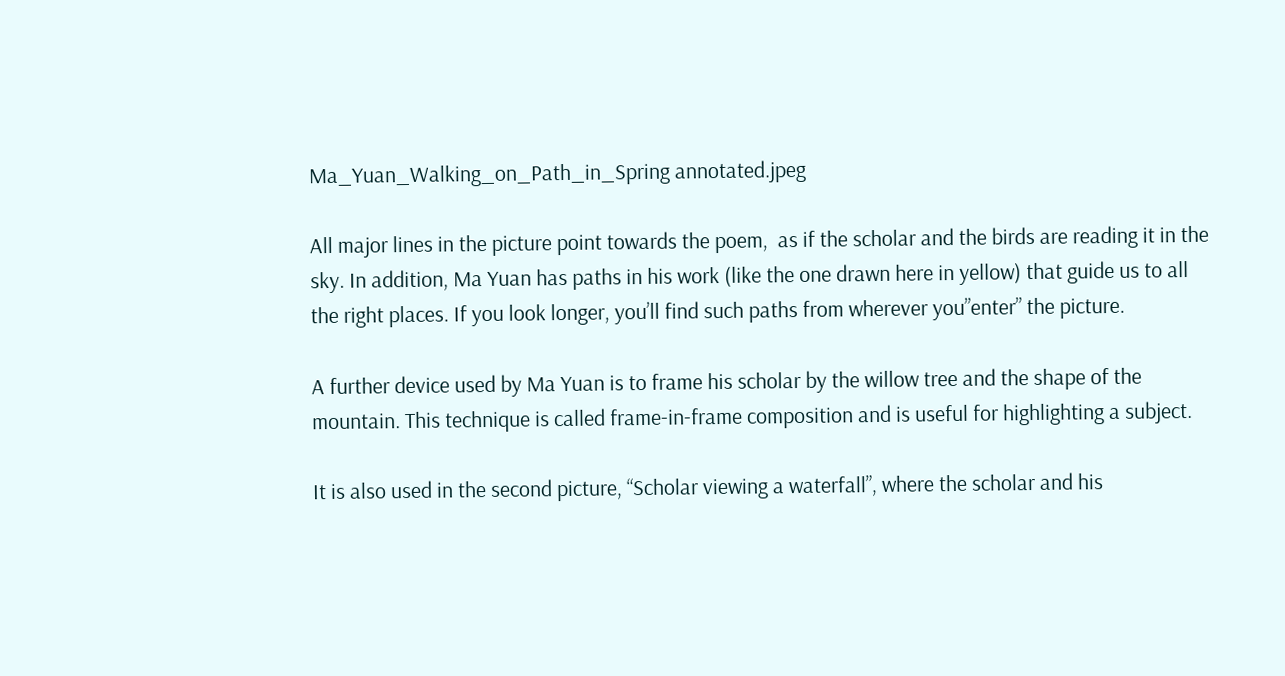Ma_Yuan_Walking_on_Path_in_Spring annotated.jpeg

All major lines in the picture point towards the poem,  as if the scholar and the birds are reading it in the sky. In addition, Ma Yuan has paths in his work (like the one drawn here in yellow) that guide us to all the right places. If you look longer, you’ll find such paths from wherever you”enter” the picture.

A further device used by Ma Yuan is to frame his scholar by the willow tree and the shape of the mountain. This technique is called frame-in-frame composition and is useful for highlighting a subject.

It is also used in the second picture, “Scholar viewing a waterfall”, where the scholar and his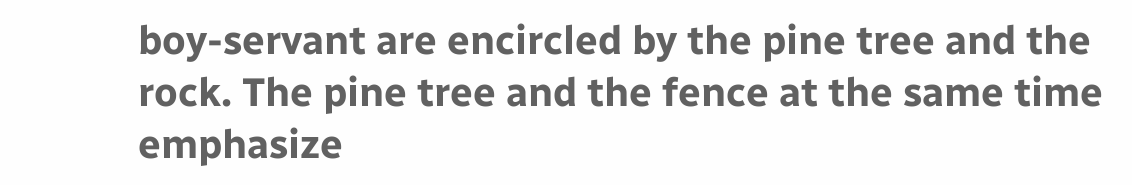boy-servant are encircled by the pine tree and the rock. The pine tree and the fence at the same time emphasize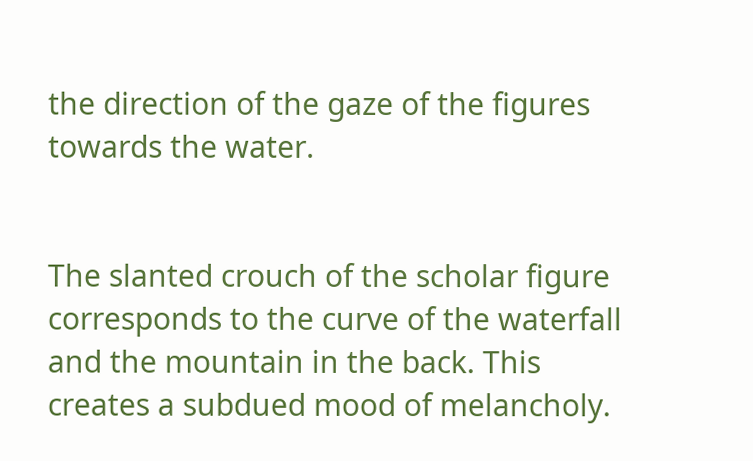the direction of the gaze of the figures towards the water.


The slanted crouch of the scholar figure corresponds to the curve of the waterfall and the mountain in the back. This creates a subdued mood of melancholy.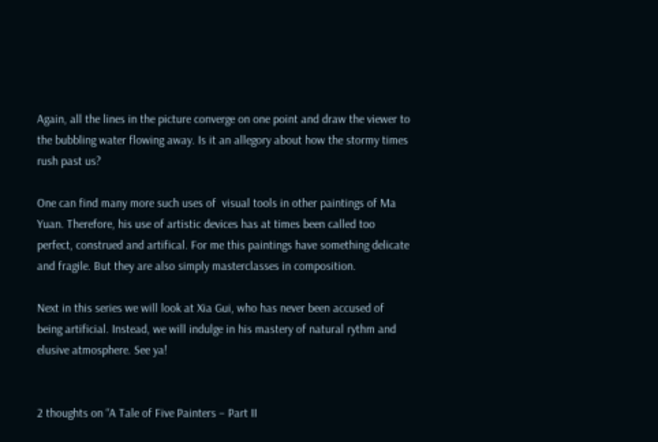Again, all the lines in the picture converge on one point and draw the viewer to the bubbling water flowing away. Is it an allegory about how the stormy times rush past us?

One can find many more such uses of  visual tools in other paintings of Ma Yuan. Therefore, his use of artistic devices has at times been called too perfect, construed and artifical. For me this paintings have something delicate and fragile. But they are also simply masterclasses in composition.

Next in this series we will look at Xia Gui, who has never been accused of being artificial. Instead, we will indulge in his mastery of natural rythm and elusive atmosphere. See ya!


2 thoughts on “A Tale of Five Painters – Part II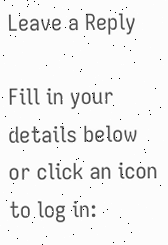Leave a Reply

Fill in your details below or click an icon to log in: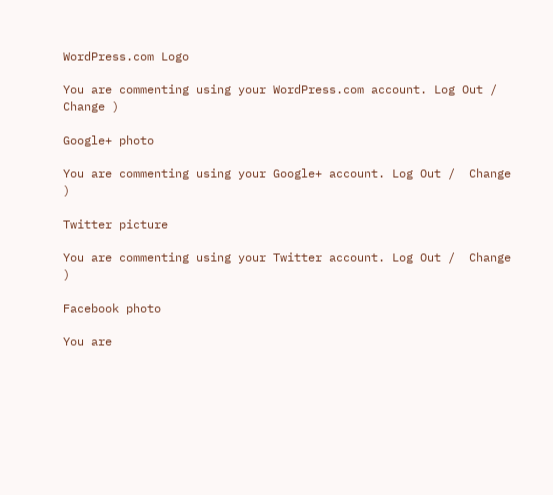WordPress.com Logo

You are commenting using your WordPress.com account. Log Out /  Change )

Google+ photo

You are commenting using your Google+ account. Log Out /  Change )

Twitter picture

You are commenting using your Twitter account. Log Out /  Change )

Facebook photo

You are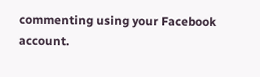commenting using your Facebook account.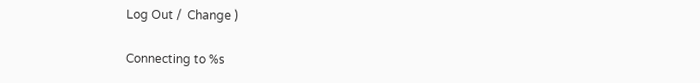Log Out /  Change )

Connecting to %s